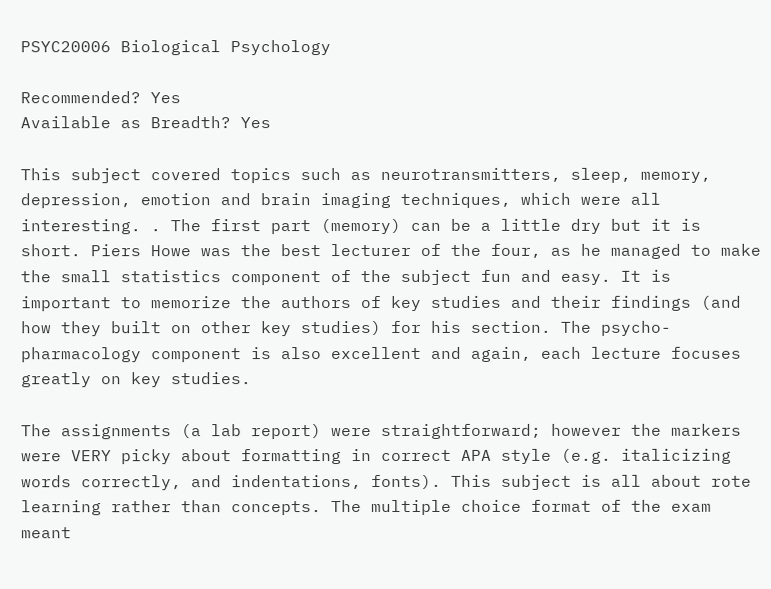PSYC20006 Biological Psychology

Recommended? Yes
Available as Breadth? Yes

This subject covered topics such as neurotransmitters, sleep, memory, depression, emotion and brain imaging techniques, which were all interesting. . The first part (memory) can be a little dry but it is short. Piers Howe was the best lecturer of the four, as he managed to make the small statistics component of the subject fun and easy. It is important to memorize the authors of key studies and their findings (and how they built on other key studies) for his section. The psycho-pharmacology component is also excellent and again, each lecture focuses greatly on key studies.

The assignments (a lab report) were straightforward; however the markers were VERY picky about formatting in correct APA style (e.g. italicizing words correctly, and indentations, fonts). This subject is all about rote learning rather than concepts. The multiple choice format of the exam meant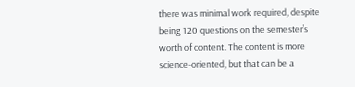there was minimal work required, despite being 120 questions on the semester’s worth of content. The content is more science-oriented, but that can be a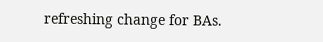refreshing change for BAs.